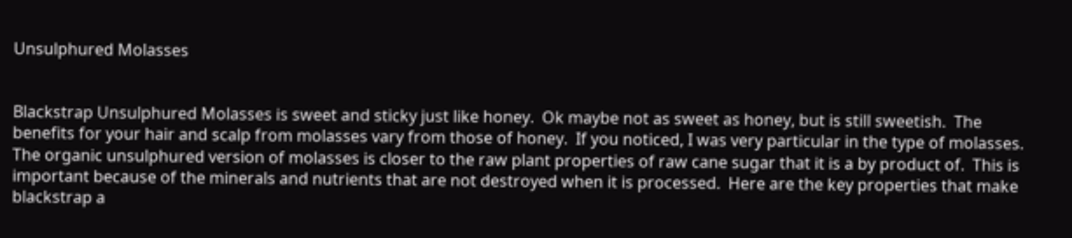Unsulphured Molasses


Blackstrap Unsulphured Molasses is sweet and sticky just like honey.  Ok maybe not as sweet as honey, but is still sweetish.  The benefits for your hair and scalp from molasses vary from those of honey.  If you noticed, I was very particular in the type of molasses.  The organic unsulphured version of molasses is closer to the raw plant properties of raw cane sugar that it is a by product of.  This is important because of the minerals and nutrients that are not destroyed when it is processed.  Here are the key properties that make blackstrap a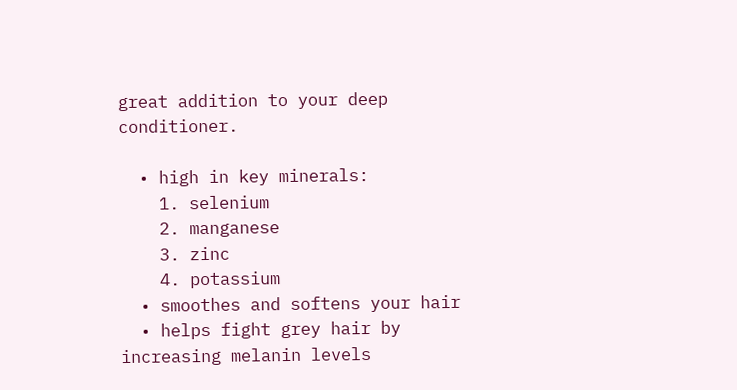great addition to your deep conditioner.

  • high in key minerals:
    1. selenium
    2. manganese
    3. zinc
    4. potassium
  • smoothes and softens your hair
  • helps fight grey hair by increasing melanin levels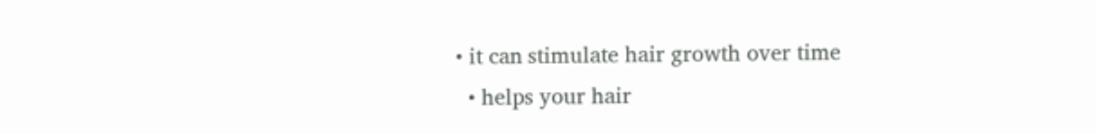• it can stimulate hair growth over time
  • helps your hair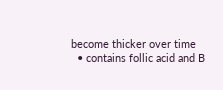become thicker over time
  • contains follic acid and B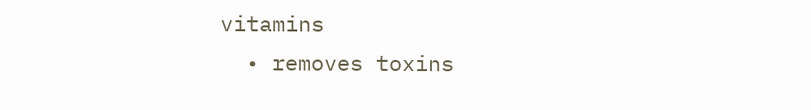vitamins
  • removes toxins